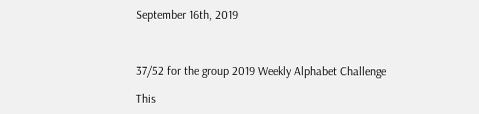September 16th, 2019



37/52 for the group 2019 Weekly Alphabet Challenge

This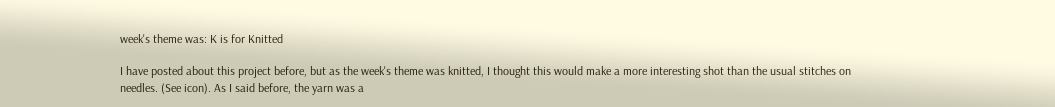week's theme was: K is for Knitted

I have posted about this project before, but as the week's theme was knitted, I thought this would make a more interesting shot than the usual stitches on needles. (See icon). As I said before, the yarn was a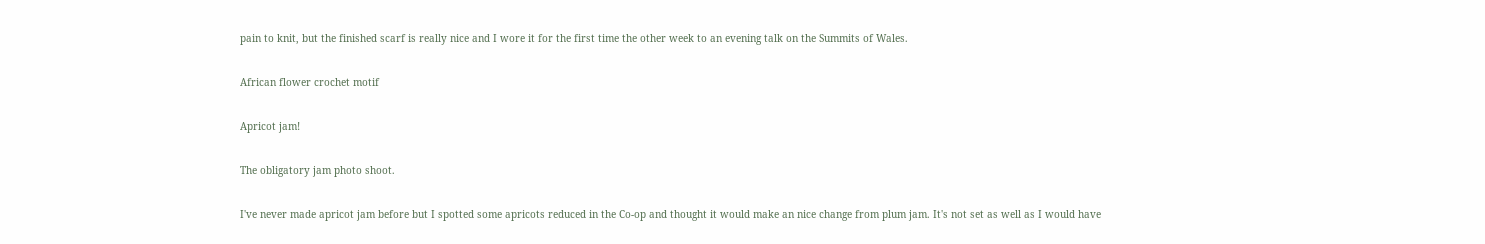pain to knit, but the finished scarf is really nice and I wore it for the first time the other week to an evening talk on the Summits of Wales.

African flower crochet motif

Apricot jam!

The obligatory jam photo shoot.

I've never made apricot jam before but I spotted some apricots reduced in the Co-op and thought it would make an nice change from plum jam. It's not set as well as I would have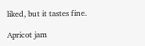liked, but it tastes fine.

Apricot jam